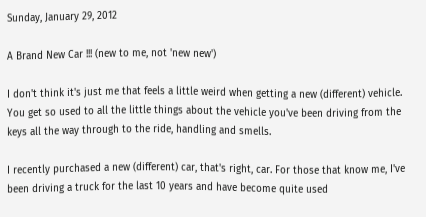Sunday, January 29, 2012

A Brand New Car !!! (new to me, not 'new new')

I don't think it's just me that feels a little weird when getting a new (different) vehicle. You get so used to all the little things about the vehicle you've been driving from the keys all the way through to the ride, handling and smells.

I recently purchased a new (different) car, that's right, car. For those that know me, I've been driving a truck for the last 10 years and have become quite used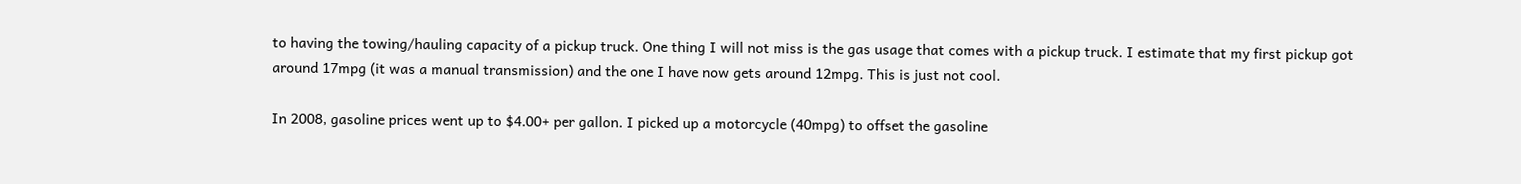to having the towing/hauling capacity of a pickup truck. One thing I will not miss is the gas usage that comes with a pickup truck. I estimate that my first pickup got around 17mpg (it was a manual transmission) and the one I have now gets around 12mpg. This is just not cool.

In 2008, gasoline prices went up to $4.00+ per gallon. I picked up a motorcycle (40mpg) to offset the gasoline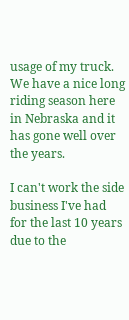usage of my truck. We have a nice long riding season here in Nebraska and it has gone well over the years.

I can't work the side business I've had for the last 10 years due to the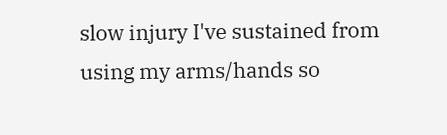slow injury I've sustained from using my arms/hands so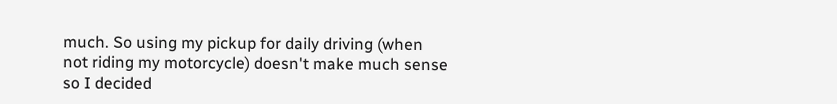much. So using my pickup for daily driving (when not riding my motorcycle) doesn't make much sense so I decided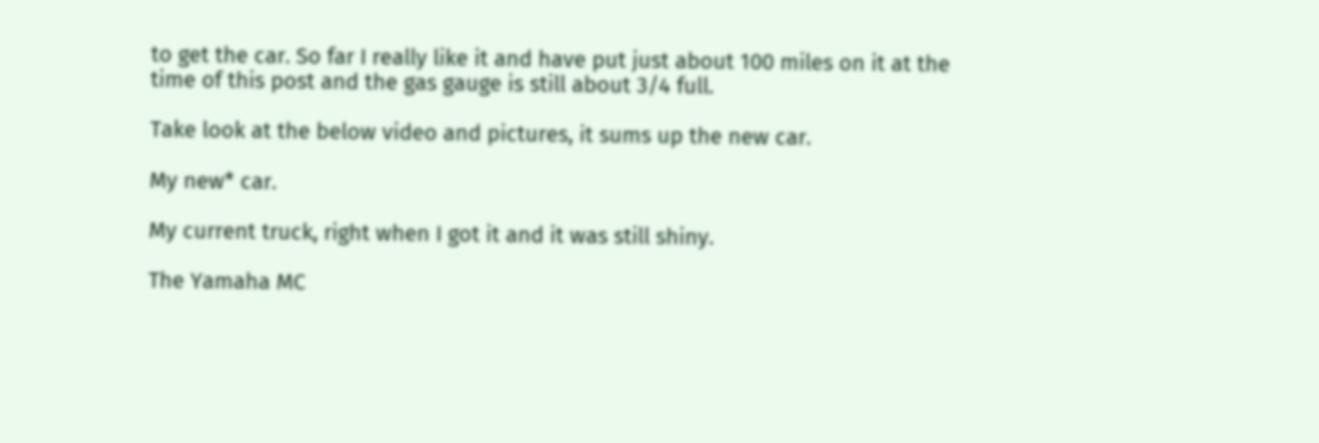to get the car. So far I really like it and have put just about 100 miles on it at the time of this post and the gas gauge is still about 3/4 full.

Take look at the below video and pictures, it sums up the new car.

My new* car.

My current truck, right when I got it and it was still shiny.

The Yamaha MC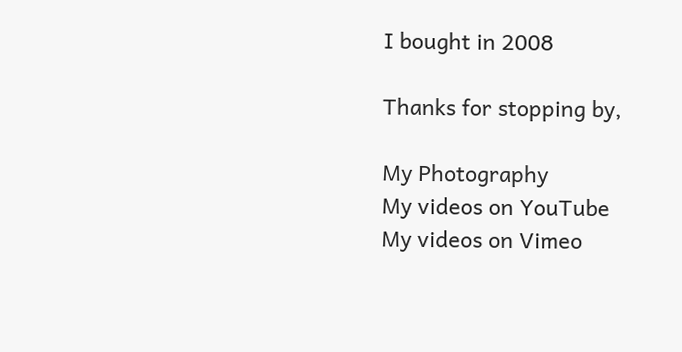I bought in 2008

Thanks for stopping by,

My Photography
My videos on YouTube
My videos on Vimeo